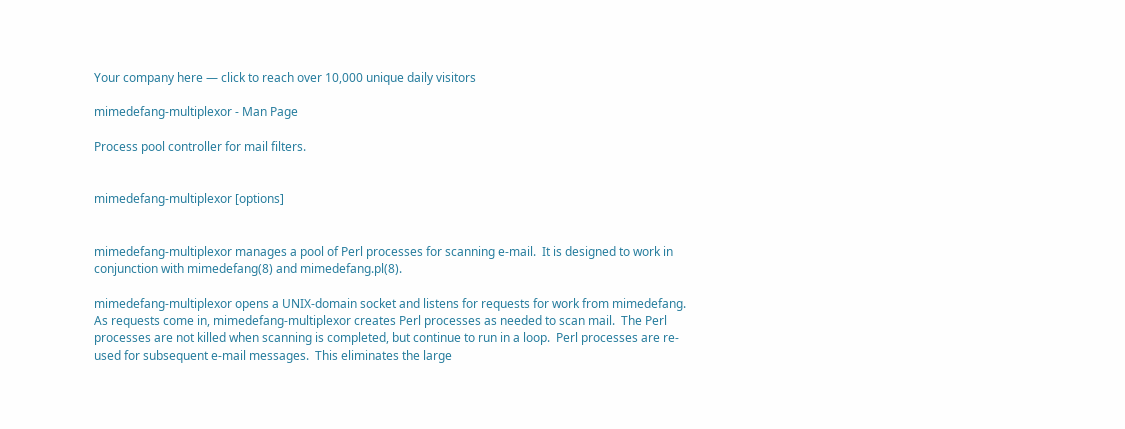Your company here — click to reach over 10,000 unique daily visitors

mimedefang-multiplexor - Man Page

Process pool controller for mail filters.


mimedefang-multiplexor [options]


mimedefang-multiplexor manages a pool of Perl processes for scanning e-mail.  It is designed to work in conjunction with mimedefang(8) and mimedefang.pl(8).

mimedefang-multiplexor opens a UNIX-domain socket and listens for requests for work from mimedefang.  As requests come in, mimedefang-multiplexor creates Perl processes as needed to scan mail.  The Perl processes are not killed when scanning is completed, but continue to run in a loop.  Perl processes are re-used for subsequent e-mail messages.  This eliminates the large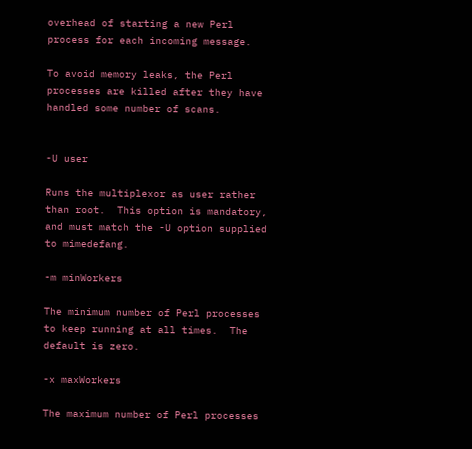overhead of starting a new Perl process for each incoming message.

To avoid memory leaks, the Perl processes are killed after they have handled some number of scans.


-U user

Runs the multiplexor as user rather than root.  This option is mandatory, and must match the -U option supplied to mimedefang.

-m minWorkers

The minimum number of Perl processes to keep running at all times.  The default is zero.

-x maxWorkers

The maximum number of Perl processes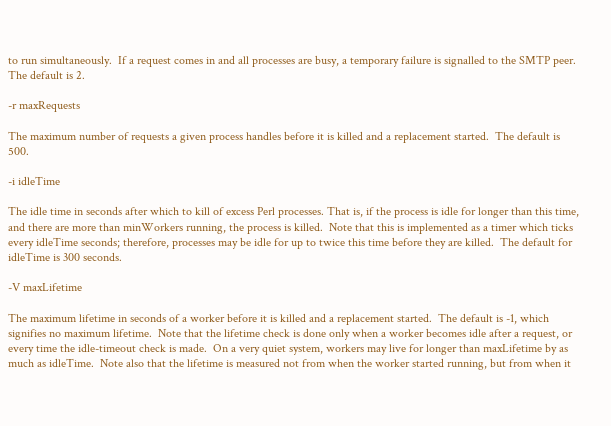to run simultaneously.  If a request comes in and all processes are busy, a temporary failure is signalled to the SMTP peer.  The default is 2.

-r maxRequests

The maximum number of requests a given process handles before it is killed and a replacement started.  The default is 500.

-i idleTime

The idle time in seconds after which to kill of excess Perl processes. That is, if the process is idle for longer than this time, and there are more than minWorkers running, the process is killed.  Note that this is implemented as a timer which ticks every idleTime seconds; therefore, processes may be idle for up to twice this time before they are killed.  The default for idleTime is 300 seconds.

-V maxLifetime

The maximum lifetime in seconds of a worker before it is killed and a replacement started.  The default is -1, which signifies no maximum lifetime.  Note that the lifetime check is done only when a worker becomes idle after a request, or every time the idle-timeout check is made.  On a very quiet system, workers may live for longer than maxLifetime by as much as idleTime.  Note also that the lifetime is measured not from when the worker started running, but from when it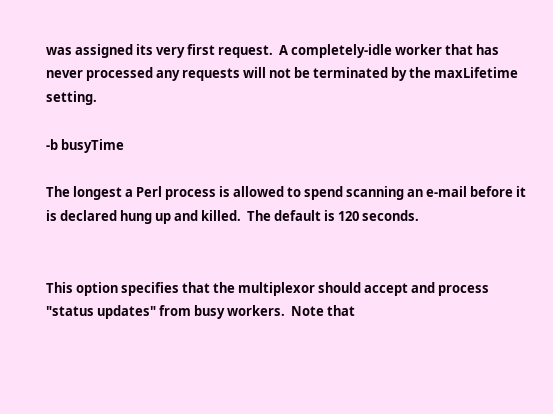was assigned its very first request.  A completely-idle worker that has never processed any requests will not be terminated by the maxLifetime setting.

-b busyTime

The longest a Perl process is allowed to spend scanning an e-mail before it is declared hung up and killed.  The default is 120 seconds.


This option specifies that the multiplexor should accept and process "status updates" from busy workers.  Note that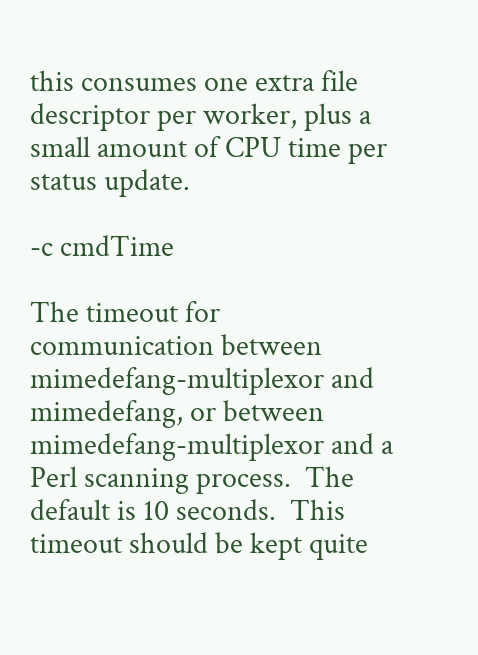this consumes one extra file descriptor per worker, plus a small amount of CPU time per status update.

-c cmdTime

The timeout for communication between mimedefang-multiplexor and mimedefang, or between mimedefang-multiplexor and a Perl scanning process.  The default is 10 seconds.  This timeout should be kept quite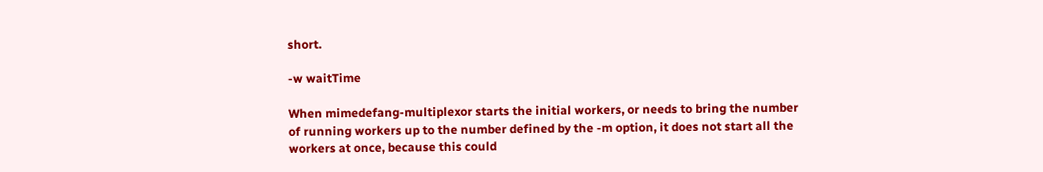short.

-w waitTime

When mimedefang-multiplexor starts the initial workers, or needs to bring the number of running workers up to the number defined by the -m option, it does not start all the workers at once, because this could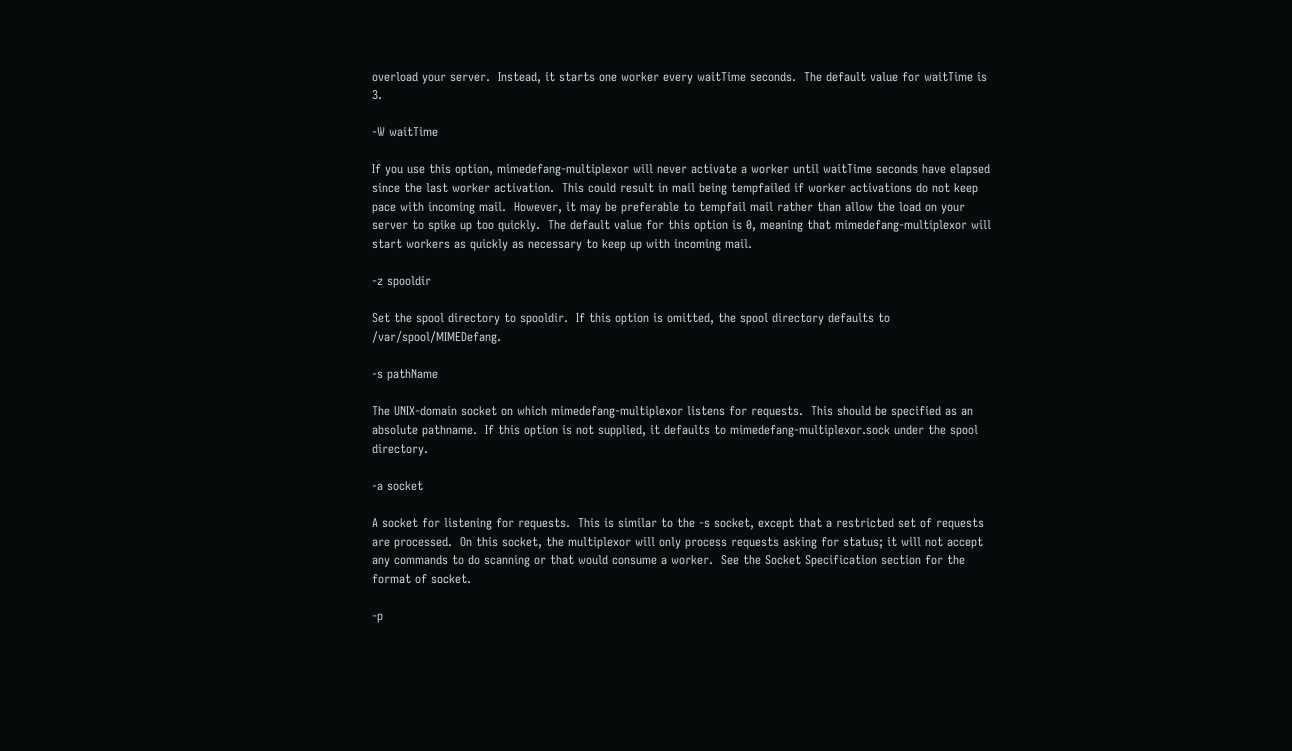overload your server.  Instead, it starts one worker every waitTime seconds.  The default value for waitTime is 3.

-W waitTime

If you use this option, mimedefang-multiplexor will never activate a worker until waitTime seconds have elapsed since the last worker activation.  This could result in mail being tempfailed if worker activations do not keep pace with incoming mail.  However, it may be preferable to tempfail mail rather than allow the load on your server to spike up too quickly.  The default value for this option is 0, meaning that mimedefang-multiplexor will start workers as quickly as necessary to keep up with incoming mail.

-z spooldir

Set the spool directory to spooldir.  If this option is omitted, the spool directory defaults to /var/spool/MIMEDefang.

-s pathName

The UNIX-domain socket on which mimedefang-multiplexor listens for requests.  This should be specified as an absolute pathname.  If this option is not supplied, it defaults to mimedefang-multiplexor.sock under the spool directory.

-a socket

A socket for listening for requests.  This is similar to the -s socket, except that a restricted set of requests are processed.  On this socket, the multiplexor will only process requests asking for status; it will not accept any commands to do scanning or that would consume a worker.  See the Socket Specification section for the format of socket.

-p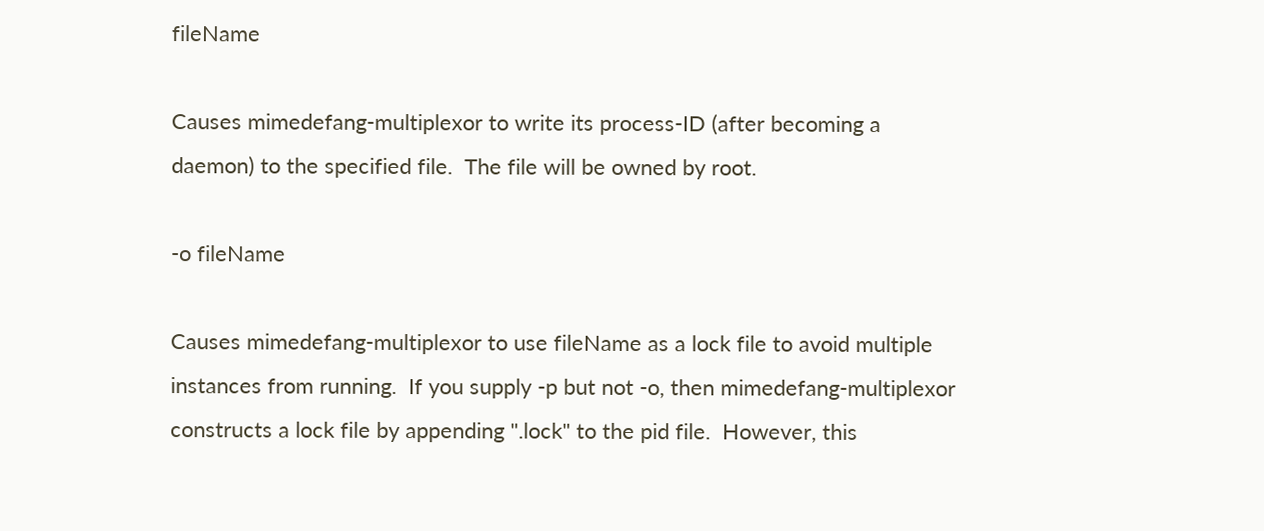fileName

Causes mimedefang-multiplexor to write its process-ID (after becoming a daemon) to the specified file.  The file will be owned by root.

-o fileName

Causes mimedefang-multiplexor to use fileName as a lock file to avoid multiple instances from running.  If you supply -p but not -o, then mimedefang-multiplexor constructs a lock file by appending ".lock" to the pid file.  However, this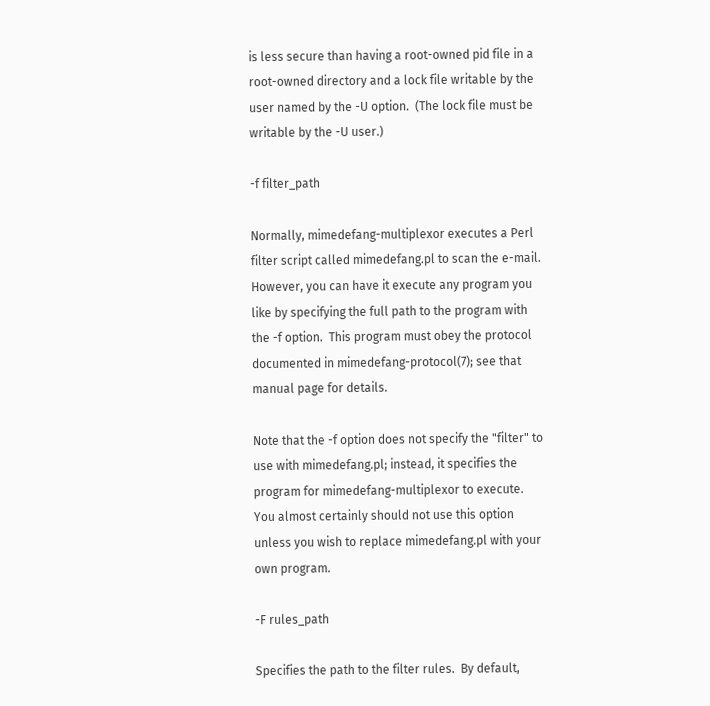is less secure than having a root-owned pid file in a root-owned directory and a lock file writable by the user named by the -U option.  (The lock file must be writable by the -U user.)

-f filter_path

Normally, mimedefang-multiplexor executes a Perl filter script called mimedefang.pl to scan the e-mail.  However, you can have it execute any program you like by specifying the full path to the program with the -f option.  This program must obey the protocol documented in mimedefang-protocol(7); see that manual page for details.

Note that the -f option does not specify the "filter" to use with mimedefang.pl; instead, it specifies the program for mimedefang-multiplexor to execute.  You almost certainly should not use this option unless you wish to replace mimedefang.pl with your own program.

-F rules_path

Specifies the path to the filter rules.  By default,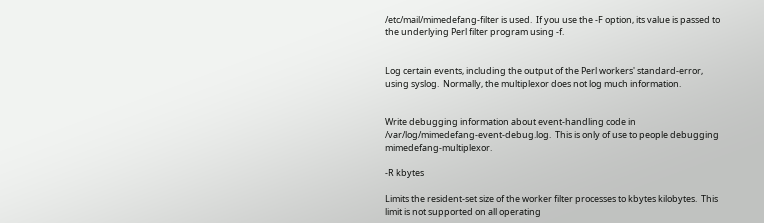/etc/mail/mimedefang-filter is used.  If you use the -F option, its value is passed to the underlying Perl filter program using -f.


Log certain events, including the output of the Perl workers' standard-error, using syslog.  Normally, the multiplexor does not log much information.


Write debugging information about event-handling code in /var/log/mimedefang-event-debug.log.  This is only of use to people debugging mimedefang-multiplexor.

-R kbytes

Limits the resident-set size of the worker filter processes to kbytes kilobytes.  This limit is not supported on all operating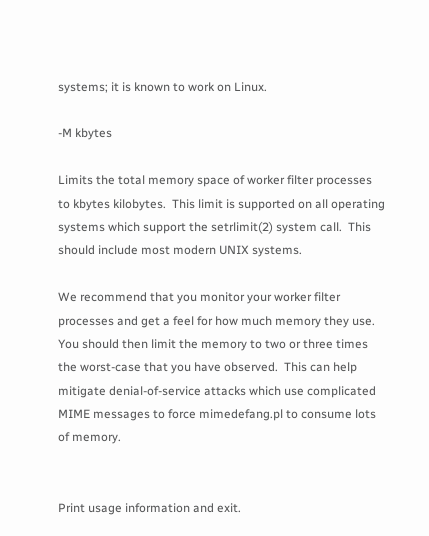systems; it is known to work on Linux.

-M kbytes

Limits the total memory space of worker filter processes to kbytes kilobytes.  This limit is supported on all operating systems which support the setrlimit(2) system call.  This should include most modern UNIX systems.

We recommend that you monitor your worker filter processes and get a feel for how much memory they use.  You should then limit the memory to two or three times the worst-case that you have observed.  This can help mitigate denial-of-service attacks which use complicated MIME messages to force mimedefang.pl to consume lots of memory.


Print usage information and exit.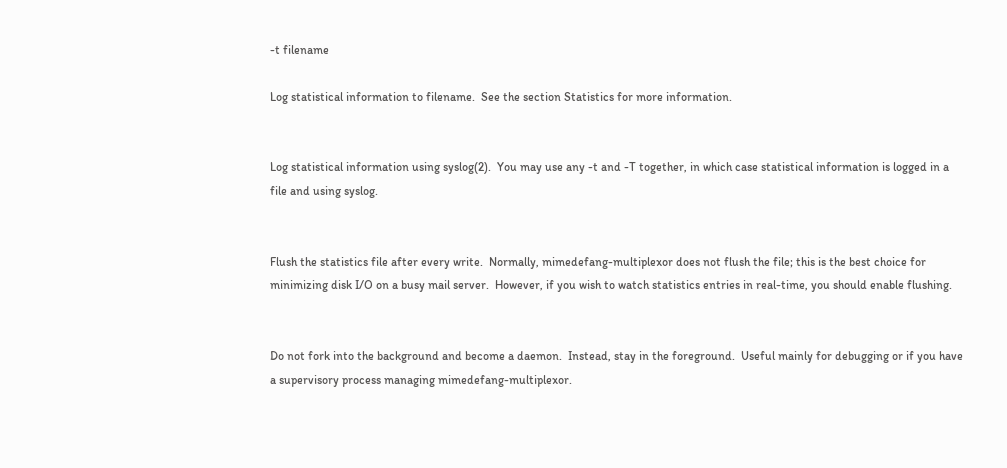-t filename

Log statistical information to filename.  See the section Statistics for more information.


Log statistical information using syslog(2).  You may use any -t and -T together, in which case statistical information is logged in a file and using syslog.


Flush the statistics file after every write.  Normally, mimedefang-multiplexor does not flush the file; this is the best choice for minimizing disk I/O on a busy mail server.  However, if you wish to watch statistics entries in real-time, you should enable flushing.


Do not fork into the background and become a daemon.  Instead, stay in the foreground.  Useful mainly for debugging or if you have a supervisory process managing mimedefang-multiplexor.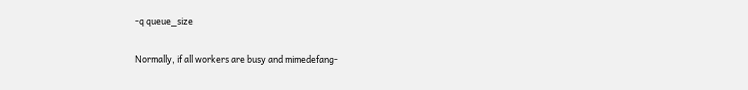-q queue_size

Normally, if all workers are busy and mimedefang-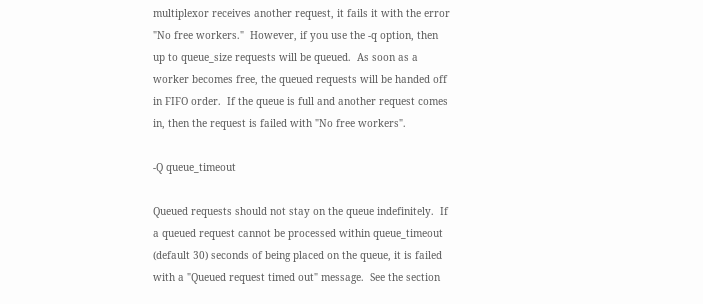multiplexor receives another request, it fails it with the error "No free workers."  However, if you use the -q option, then up to queue_size requests will be queued.  As soon as a worker becomes free, the queued requests will be handed off in FIFO order.  If the queue is full and another request comes in, then the request is failed with "No free workers".

-Q queue_timeout

Queued requests should not stay on the queue indefinitely.  If a queued request cannot be processed within queue_timeout (default 30) seconds of being placed on the queue, it is failed with a "Queued request timed out" message.  See the section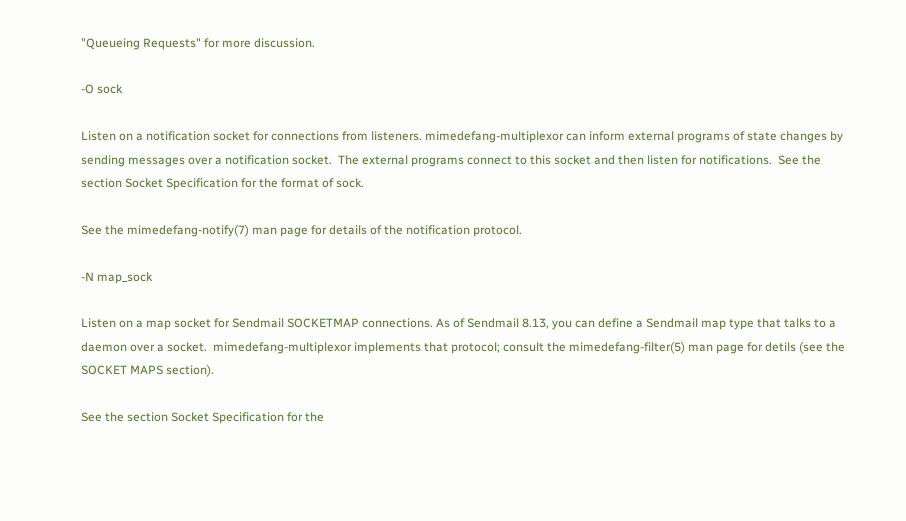"Queueing Requests" for more discussion.

-O sock

Listen on a notification socket for connections from listeners. mimedefang-multiplexor can inform external programs of state changes by sending messages over a notification socket.  The external programs connect to this socket and then listen for notifications.  See the section Socket Specification for the format of sock.

See the mimedefang-notify(7) man page for details of the notification protocol.

-N map_sock

Listen on a map socket for Sendmail SOCKETMAP connections. As of Sendmail 8.13, you can define a Sendmail map type that talks to a daemon over a socket.  mimedefang-multiplexor implements that protocol; consult the mimedefang-filter(5) man page for detils (see the SOCKET MAPS section).

See the section Socket Specification for the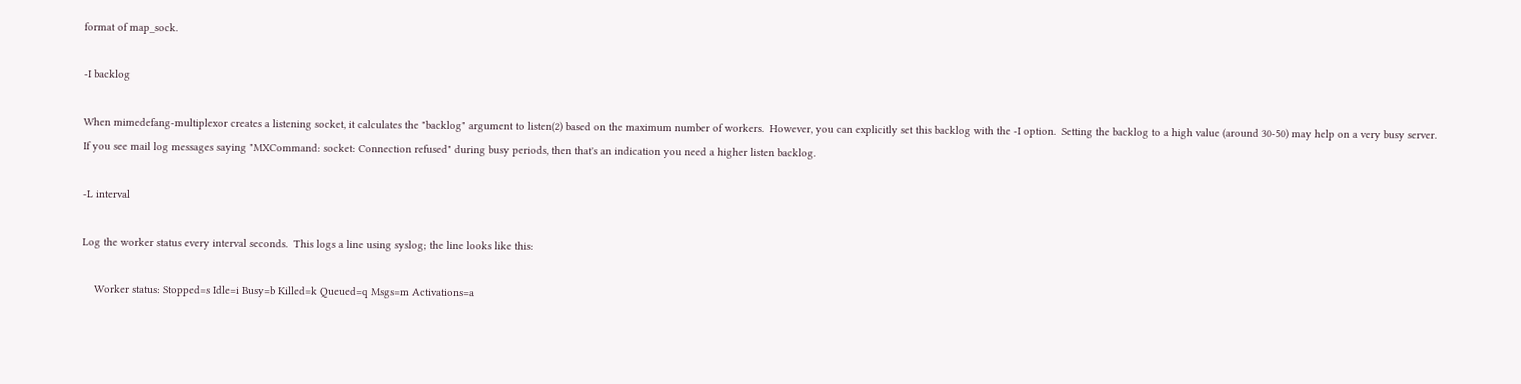format of map_sock.

-I backlog

When mimedefang-multiplexor creates a listening socket, it calculates the "backlog" argument to listen(2) based on the maximum number of workers.  However, you can explicitly set this backlog with the -I option.  Setting the backlog to a high value (around 30-50) may help on a very busy server.  If you see mail log messages saying "MXCommand: socket: Connection refused" during busy periods, then that's an indication you need a higher listen backlog.

-L interval

Log the worker status every interval seconds.  This logs a line using syslog; the line looks like this:

    Worker status: Stopped=s Idle=i Busy=b Killed=k Queued=q Msgs=m Activations=a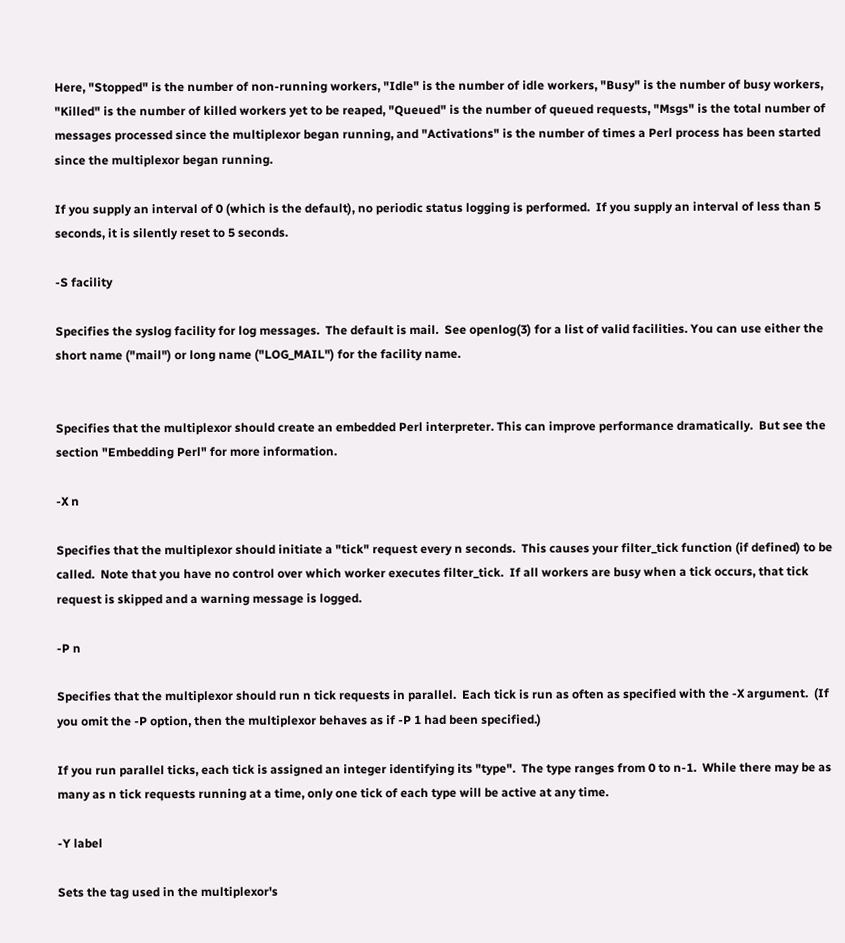Here, "Stopped" is the number of non-running workers, "Idle" is the number of idle workers, "Busy" is the number of busy workers, "Killed" is the number of killed workers yet to be reaped, "Queued" is the number of queued requests, "Msgs" is the total number of messages processed since the multiplexor began running, and "Activations" is the number of times a Perl process has been started since the multiplexor began running.

If you supply an interval of 0 (which is the default), no periodic status logging is performed.  If you supply an interval of less than 5 seconds, it is silently reset to 5 seconds.

-S facility

Specifies the syslog facility for log messages.  The default is mail.  See openlog(3) for a list of valid facilities. You can use either the short name ("mail") or long name ("LOG_MAIL") for the facility name.


Specifies that the multiplexor should create an embedded Perl interpreter. This can improve performance dramatically.  But see the section "Embedding Perl" for more information.

-X n

Specifies that the multiplexor should initiate a "tick" request every n seconds.  This causes your filter_tick function (if defined) to be called.  Note that you have no control over which worker executes filter_tick.  If all workers are busy when a tick occurs, that tick request is skipped and a warning message is logged.

-P n

Specifies that the multiplexor should run n tick requests in parallel.  Each tick is run as often as specified with the -X argument.  (If you omit the -P option, then the multiplexor behaves as if -P 1 had been specified.)

If you run parallel ticks, each tick is assigned an integer identifying its "type".  The type ranges from 0 to n-1.  While there may be as many as n tick requests running at a time, only one tick of each type will be active at any time.

-Y label

Sets the tag used in the multiplexor's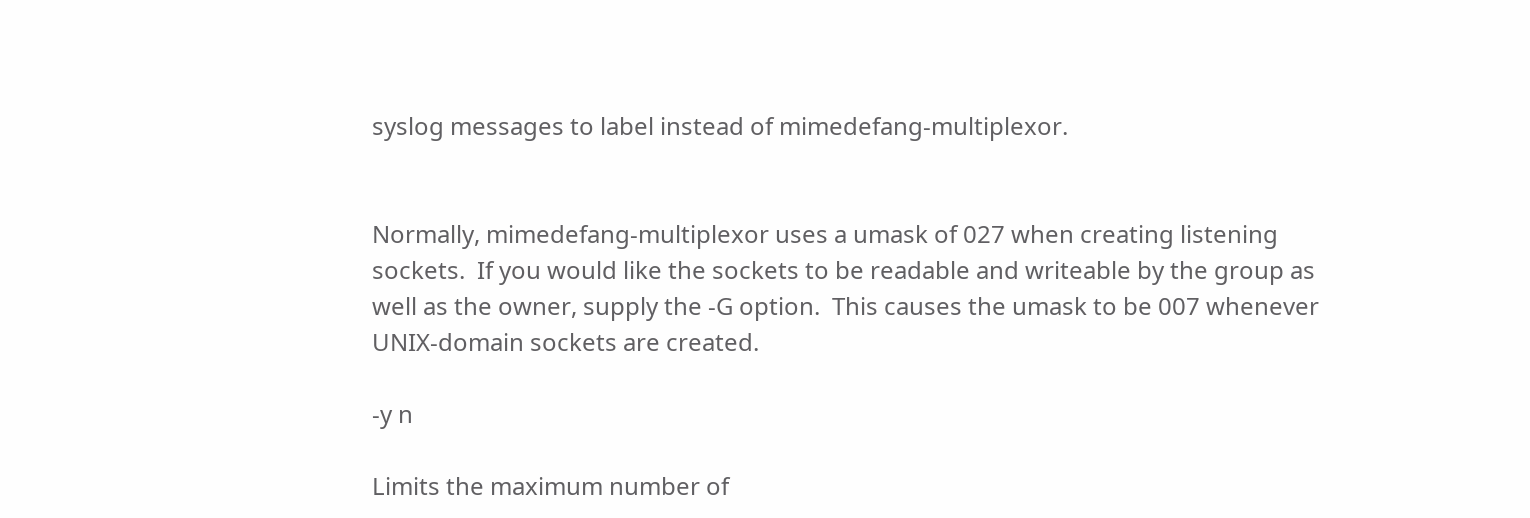syslog messages to label instead of mimedefang-multiplexor.


Normally, mimedefang-multiplexor uses a umask of 027 when creating listening sockets.  If you would like the sockets to be readable and writeable by the group as well as the owner, supply the -G option.  This causes the umask to be 007 whenever UNIX-domain sockets are created.

-y n

Limits the maximum number of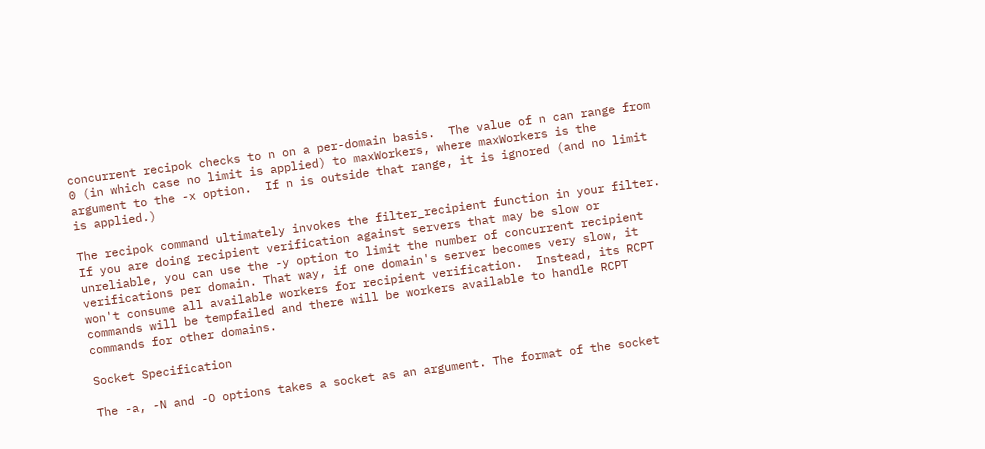concurrent recipok checks to n on a per-domain basis.  The value of n can range from 0 (in which case no limit is applied) to maxWorkers, where maxWorkers is the argument to the -x option.  If n is outside that range, it is ignored (and no limit is applied.)

The recipok command ultimately invokes the filter_recipient function in your filter.  If you are doing recipient verification against servers that may be slow or unreliable, you can use the -y option to limit the number of concurrent recipient verifications per domain. That way, if one domain's server becomes very slow, it won't consume all available workers for recipient verification.  Instead, its RCPT commands will be tempfailed and there will be workers available to handle RCPT commands for other domains.

Socket Specification

The -a, -N and -O options takes a socket as an argument. The format of the socket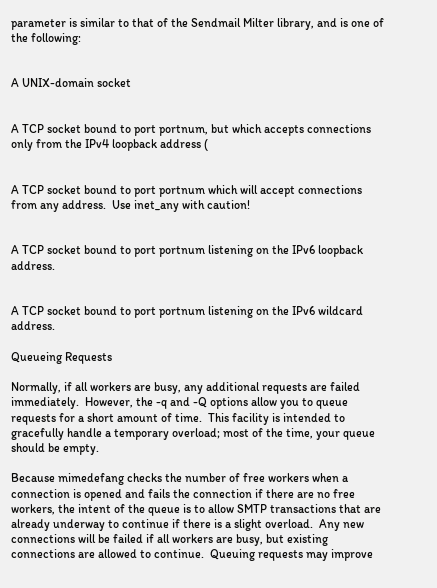parameter is similar to that of the Sendmail Milter library, and is one of the following:


A UNIX-domain socket


A TCP socket bound to port portnum, but which accepts connections only from the IPv4 loopback address (


A TCP socket bound to port portnum which will accept connections from any address.  Use inet_any with caution!


A TCP socket bound to port portnum listening on the IPv6 loopback address.


A TCP socket bound to port portnum listening on the IPv6 wildcard address.

Queueing Requests

Normally, if all workers are busy, any additional requests are failed immediately.  However, the -q and -Q options allow you to queue requests for a short amount of time.  This facility is intended to gracefully handle a temporary overload; most of the time, your queue should be empty.

Because mimedefang checks the number of free workers when a connection is opened and fails the connection if there are no free workers, the intent of the queue is to allow SMTP transactions that are already underway to continue if there is a slight overload.  Any new connections will be failed if all workers are busy, but existing connections are allowed to continue.  Queuing requests may improve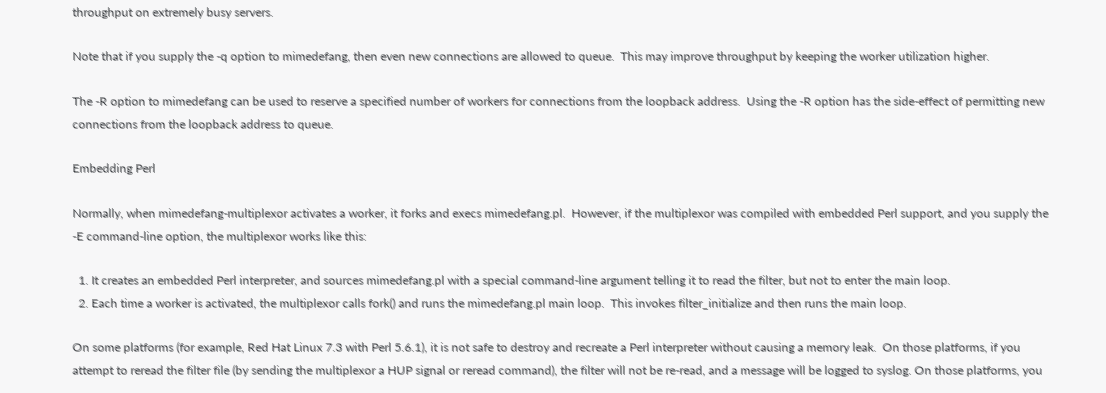throughput on extremely busy servers.

Note that if you supply the -q option to mimedefang, then even new connections are allowed to queue.  This may improve throughput by keeping the worker utilization higher.

The -R option to mimedefang can be used to reserve a specified number of workers for connections from the loopback address.  Using the -R option has the side-effect of permitting new connections from the loopback address to queue.

Embedding Perl

Normally, when mimedefang-multiplexor activates a worker, it forks and execs mimedefang.pl.  However, if the multiplexor was compiled with embedded Perl support, and you supply the -E command-line option, the multiplexor works like this:

  1. It creates an embedded Perl interpreter, and sources mimedefang.pl with a special command-line argument telling it to read the filter, but not to enter the main loop.
  2. Each time a worker is activated, the multiplexor calls fork() and runs the mimedefang.pl main loop.  This invokes filter_initialize and then runs the main loop.

On some platforms (for example, Red Hat Linux 7.3 with Perl 5.6.1), it is not safe to destroy and recreate a Perl interpreter without causing a memory leak.  On those platforms, if you attempt to reread the filter file (by sending the multiplexor a HUP signal or reread command), the filter will not be re-read, and a message will be logged to syslog. On those platforms, you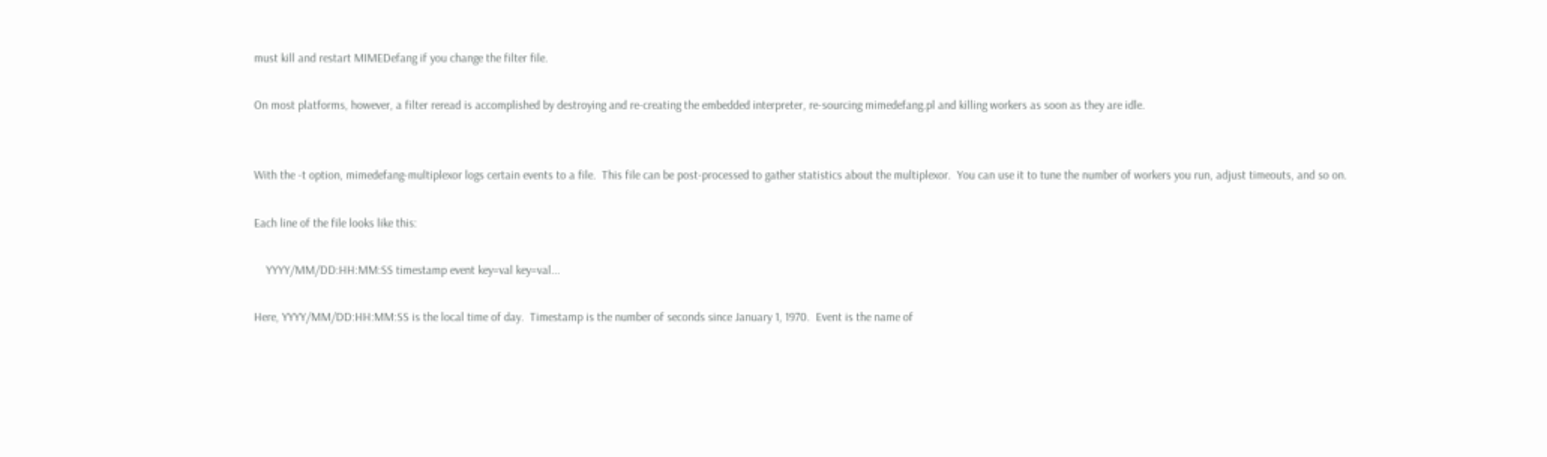must kill and restart MIMEDefang if you change the filter file.

On most platforms, however, a filter reread is accomplished by destroying and re-creating the embedded interpreter, re-sourcing mimedefang.pl and killing workers as soon as they are idle.


With the -t option, mimedefang-multiplexor logs certain events to a file.  This file can be post-processed to gather statistics about the multiplexor.  You can use it to tune the number of workers you run, adjust timeouts, and so on.

Each line of the file looks like this:

    YYYY/MM/DD:HH:MM:SS timestamp event key=val key=val...

Here, YYYY/MM/DD:HH:MM:SS is the local time of day.  Timestamp is the number of seconds since January 1, 1970.  Event is the name of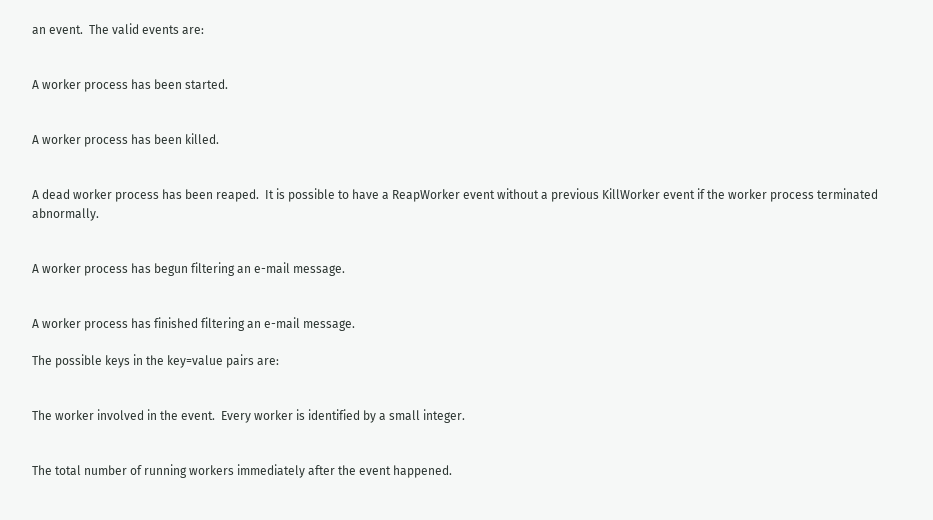an event.  The valid events are:


A worker process has been started.


A worker process has been killed.


A dead worker process has been reaped.  It is possible to have a ReapWorker event without a previous KillWorker event if the worker process terminated abnormally.


A worker process has begun filtering an e-mail message.


A worker process has finished filtering an e-mail message.

The possible keys in the key=value pairs are:


The worker involved in the event.  Every worker is identified by a small integer.


The total number of running workers immediately after the event happened.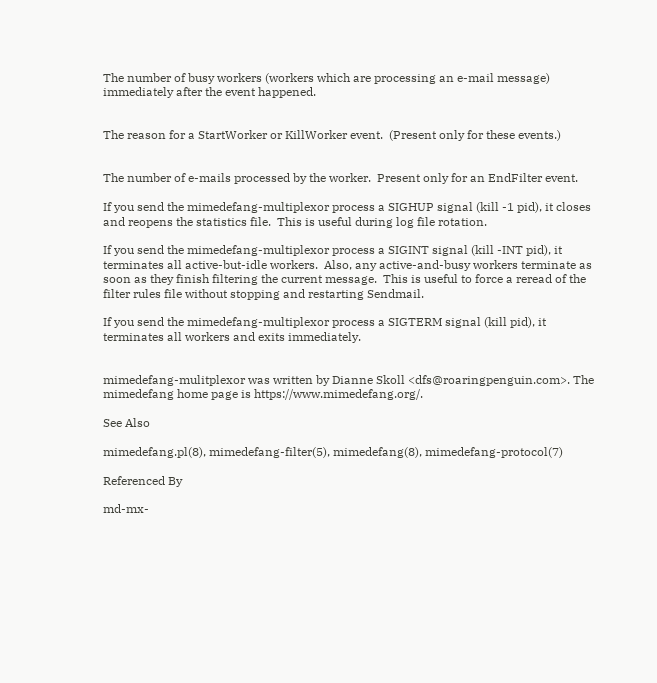The number of busy workers (workers which are processing an e-mail message) immediately after the event happened.


The reason for a StartWorker or KillWorker event.  (Present only for these events.)


The number of e-mails processed by the worker.  Present only for an EndFilter event.

If you send the mimedefang-multiplexor process a SIGHUP signal (kill -1 pid), it closes and reopens the statistics file.  This is useful during log file rotation.

If you send the mimedefang-multiplexor process a SIGINT signal (kill -INT pid), it terminates all active-but-idle workers.  Also, any active-and-busy workers terminate as soon as they finish filtering the current message.  This is useful to force a reread of the filter rules file without stopping and restarting Sendmail.

If you send the mimedefang-multiplexor process a SIGTERM signal (kill pid), it terminates all workers and exits immediately.


mimedefang-mulitplexor was written by Dianne Skoll <dfs@roaringpenguin.com>. The mimedefang home page is https://www.mimedefang.org/.

See Also

mimedefang.pl(8), mimedefang-filter(5), mimedefang(8), mimedefang-protocol(7)

Referenced By

md-mx-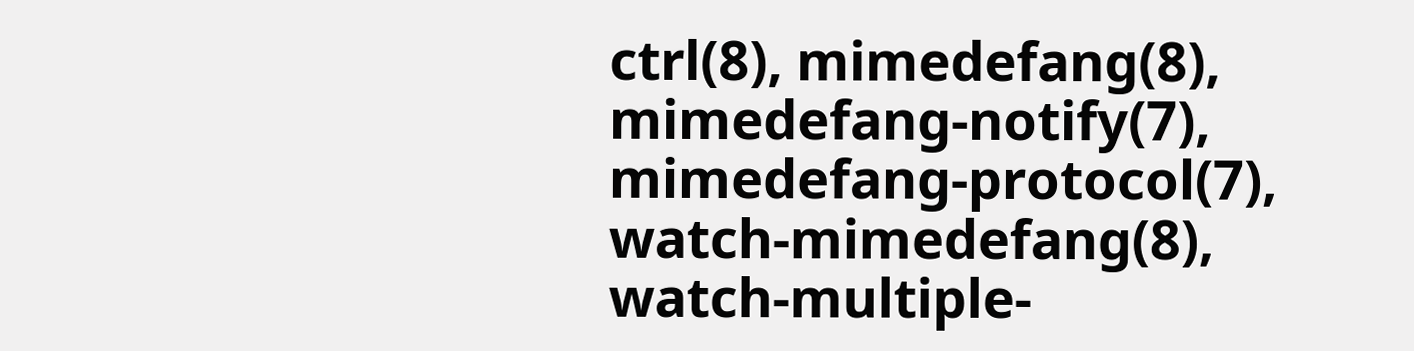ctrl(8), mimedefang(8), mimedefang-notify(7), mimedefang-protocol(7), watch-mimedefang(8), watch-multiple-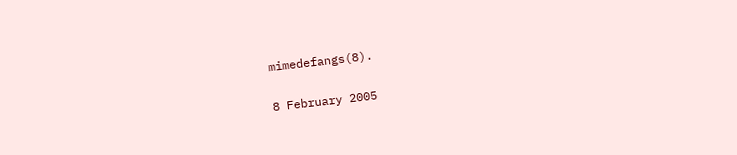mimedefangs(8).

8 February 2005